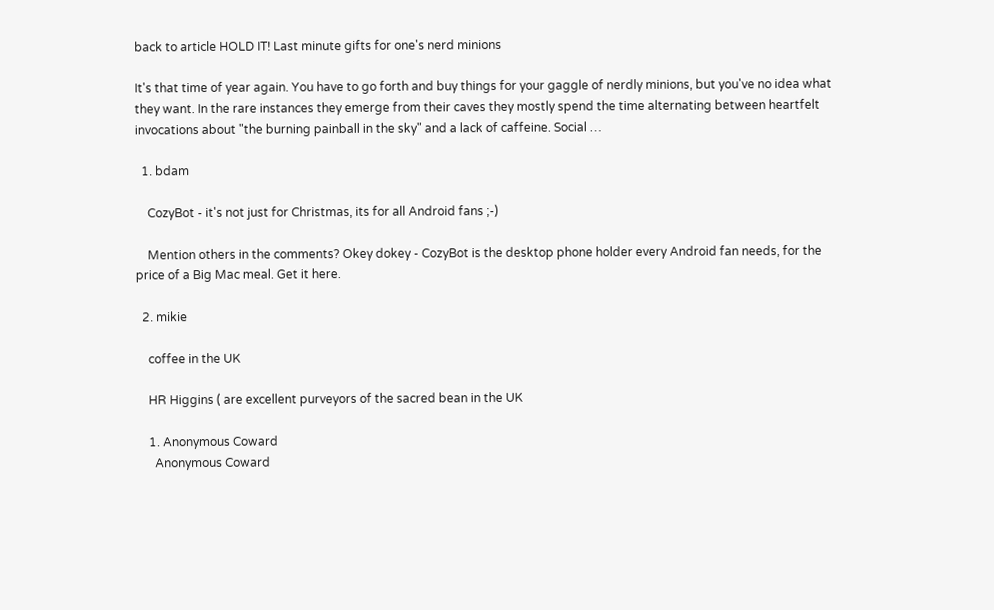back to article HOLD IT! Last minute gifts for one's nerd minions

It's that time of year again. You have to go forth and buy things for your gaggle of nerdly minions, but you've no idea what they want. In the rare instances they emerge from their caves they mostly spend the time alternating between heartfelt invocations about "the burning painball in the sky" and a lack of caffeine. Social …

  1. bdam

    CozyBot - it's not just for Christmas, its for all Android fans ;-)

    Mention others in the comments? Okey dokey - CozyBot is the desktop phone holder every Android fan needs, for the price of a Big Mac meal. Get it here.

  2. mikie

    coffee in the UK

    HR Higgins ( are excellent purveyors of the sacred bean in the UK

    1. Anonymous Coward
      Anonymous Coward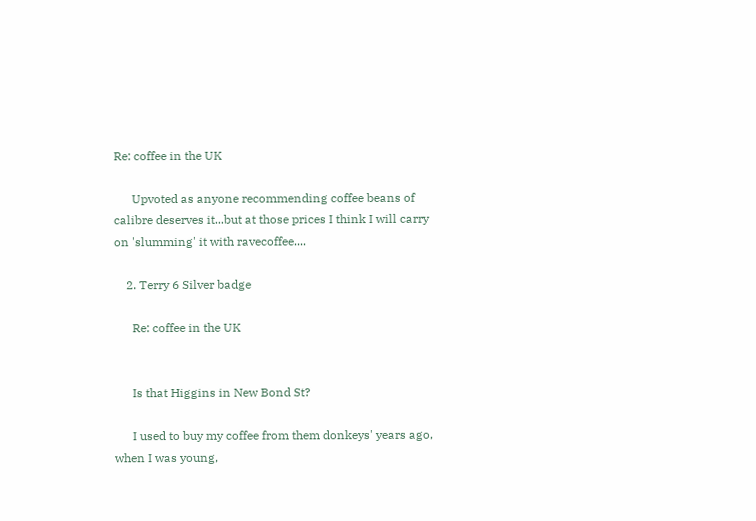Re: coffee in the UK

      Upvoted as anyone recommending coffee beans of calibre deserves it...but at those prices I think I will carry on 'slumming' it with ravecoffee....

    2. Terry 6 Silver badge

      Re: coffee in the UK


      Is that Higgins in New Bond St?

      I used to buy my coffee from them donkeys' years ago, when I was young,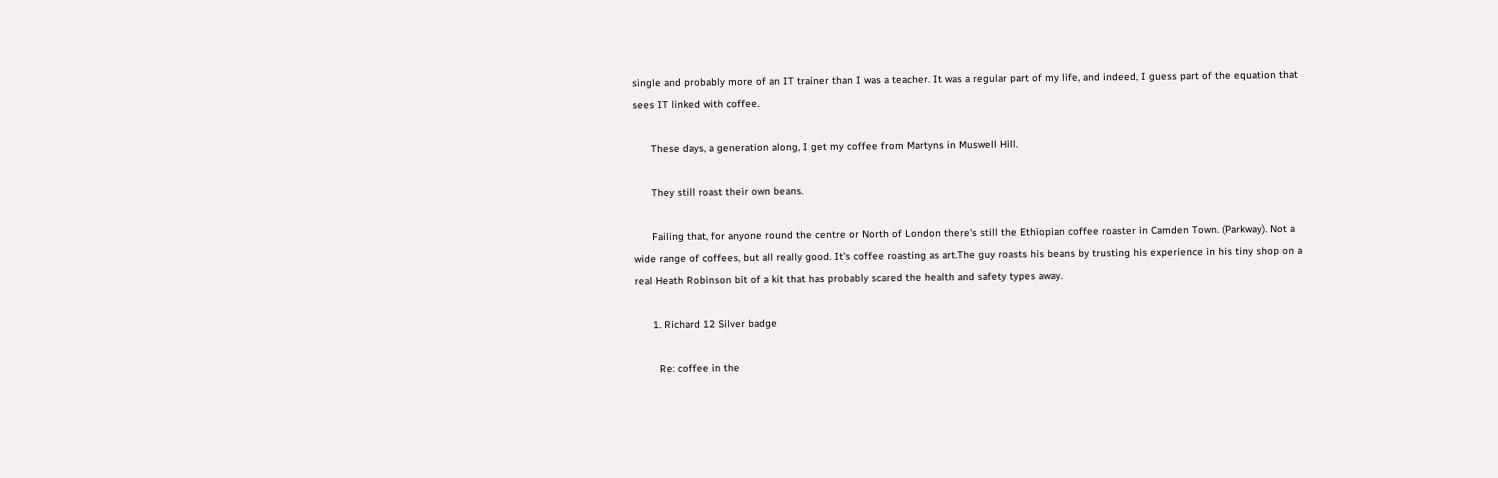single and probably more of an IT trainer than I was a teacher. It was a regular part of my life, and indeed, I guess part of the equation that sees IT linked with coffee.

      These days, a generation along, I get my coffee from Martyns in Muswell Hill.

      They still roast their own beans.

      Failing that, for anyone round the centre or North of London there's still the Ethiopian coffee roaster in Camden Town. (Parkway). Not a wide range of coffees, but all really good. It's coffee roasting as art.The guy roasts his beans by trusting his experience in his tiny shop on a real Heath Robinson bit of a kit that has probably scared the health and safety types away.

      1. Richard 12 Silver badge

        Re: coffee in the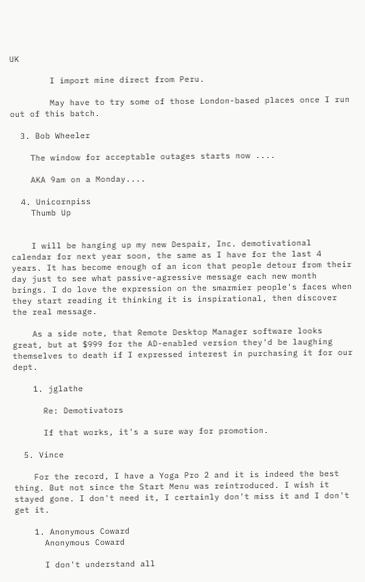UK

        I import mine direct from Peru.

        May have to try some of those London-based places once I run out of this batch.

  3. Bob Wheeler

    The window for acceptable outages starts now ....

    AKA 9am on a Monday....

  4. Unicornpiss
    Thumb Up


    I will be hanging up my new Despair, Inc. demotivational calendar for next year soon, the same as I have for the last 4 years. It has become enough of an icon that people detour from their day just to see what passive-agressive message each new month brings. I do love the expression on the smarmier people's faces when they start reading it thinking it is inspirational, then discover the real message.

    As a side note, that Remote Desktop Manager software looks great, but at $999 for the AD-enabled version they'd be laughing themselves to death if I expressed interest in purchasing it for our dept.

    1. jglathe

      Re: Demotivators

      If that works, it's a sure way for promotion.

  5. Vince

    For the record, I have a Yoga Pro 2 and it is indeed the best thing. But not since the Start Menu was reintroduced. I wish it stayed gone. I don't need it, I certainly don't miss it and I don't get it.

    1. Anonymous Coward
      Anonymous Coward

      I don't understand all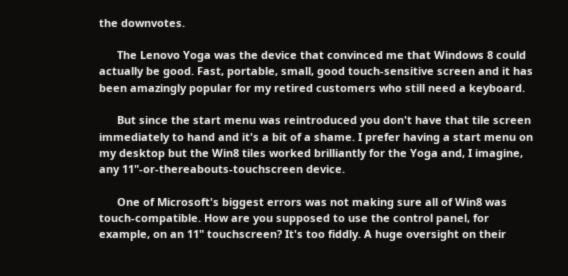the downvotes.

      The Lenovo Yoga was the device that convinced me that Windows 8 could actually be good. Fast, portable, small, good touch-sensitive screen and it has been amazingly popular for my retired customers who still need a keyboard.

      But since the start menu was reintroduced you don't have that tile screen immediately to hand and it's a bit of a shame. I prefer having a start menu on my desktop but the Win8 tiles worked brilliantly for the Yoga and, I imagine, any 11"-or-thereabouts-touchscreen device.

      One of Microsoft's biggest errors was not making sure all of Win8 was touch-compatible. How are you supposed to use the control panel, for example, on an 11" touchscreen? It's too fiddly. A huge oversight on their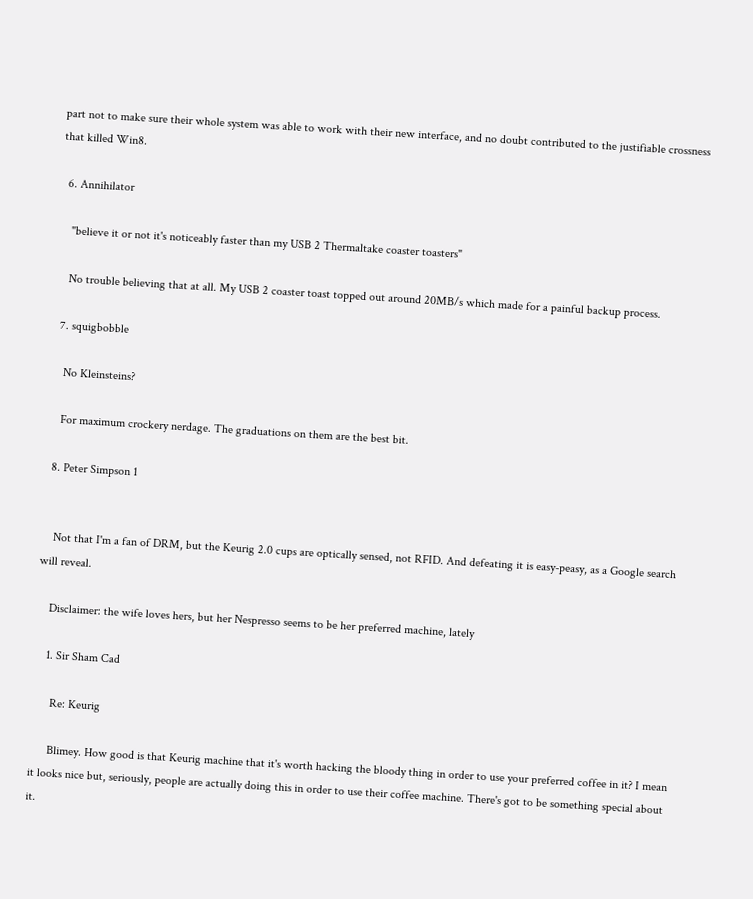part not to make sure their whole system was able to work with their new interface, and no doubt contributed to the justifiable crossness that killed Win8.

  6. Annihilator

    "believe it or not it's noticeably faster than my USB 2 Thermaltake coaster toasters"

    No trouble believing that at all. My USB 2 coaster toast topped out around 20MB/s which made for a painful backup process.

  7. squigbobble

    No Kleinsteins?

    For maximum crockery nerdage. The graduations on them are the best bit.

  8. Peter Simpson 1


    Not that I'm a fan of DRM, but the Keurig 2.0 cups are optically sensed, not RFID. And defeating it is easy-peasy, as a Google search will reveal.

    Disclaimer: the wife loves hers, but her Nespresso seems to be her preferred machine, lately

    1. Sir Sham Cad

      Re: Keurig

      Blimey. How good is that Keurig machine that it's worth hacking the bloody thing in order to use your preferred coffee in it? I mean it looks nice but, seriously, people are actually doing this in order to use their coffee machine. There's got to be something special about it.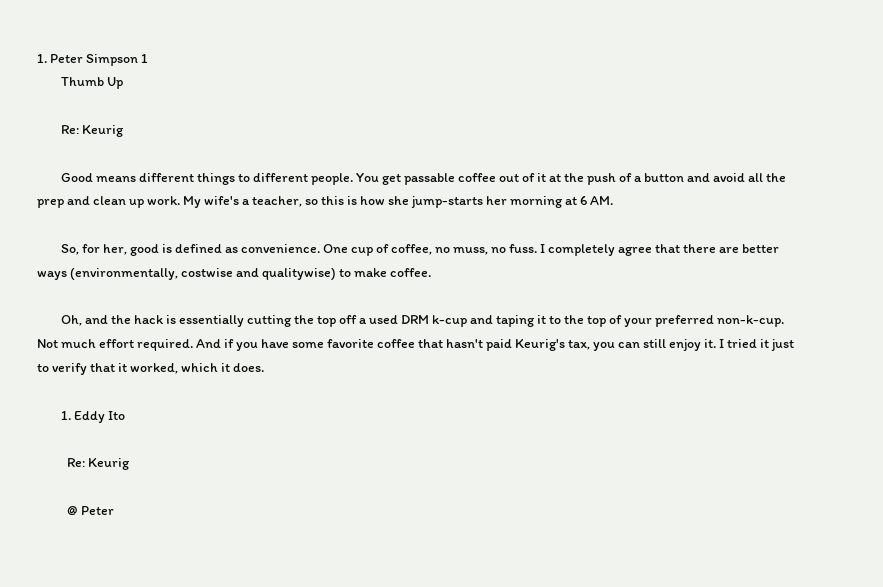1. Peter Simpson 1
        Thumb Up

        Re: Keurig

        Good means different things to different people. You get passable coffee out of it at the push of a button and avoid all the prep and clean up work. My wife's a teacher, so this is how she jump-starts her morning at 6 AM.

        So, for her, good is defined as convenience. One cup of coffee, no muss, no fuss. I completely agree that there are better ways (environmentally, costwise and qualitywise) to make coffee.

        Oh, and the hack is essentially cutting the top off a used DRM k-cup and taping it to the top of your preferred non-k-cup. Not much effort required. And if you have some favorite coffee that hasn't paid Keurig's tax, you can still enjoy it. I tried it just to verify that it worked, which it does.

        1. Eddy Ito

          Re: Keurig

          @ Peter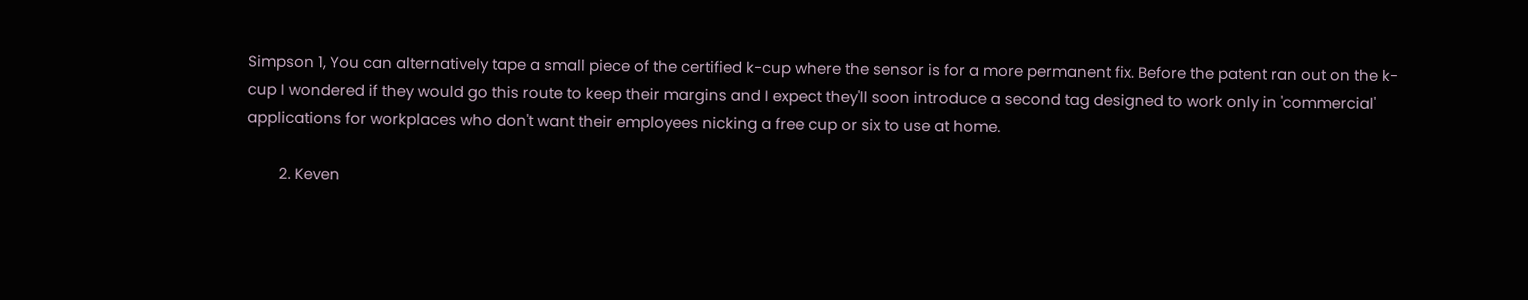Simpson 1, You can alternatively tape a small piece of the certified k-cup where the sensor is for a more permanent fix. Before the patent ran out on the k-cup I wondered if they would go this route to keep their margins and I expect they'll soon introduce a second tag designed to work only in 'commercial' applications for workplaces who don't want their employees nicking a free cup or six to use at home.

        2. Keven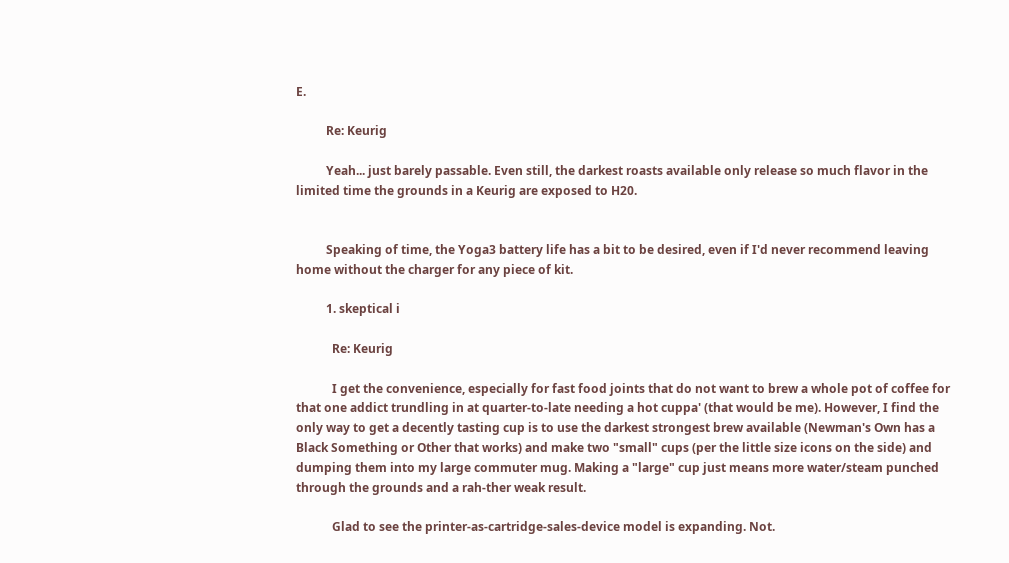E.

          Re: Keurig

          Yeah... just barely passable. Even still, the darkest roasts available only release so much flavor in the limited time the grounds in a Keurig are exposed to H20.


          Speaking of time, the Yoga3 battery life has a bit to be desired, even if I'd never recommend leaving home without the charger for any piece of kit.

          1. skeptical i

            Re: Keurig

            I get the convenience, especially for fast food joints that do not want to brew a whole pot of coffee for that one addict trundling in at quarter-to-late needing a hot cuppa' (that would be me). However, I find the only way to get a decently tasting cup is to use the darkest strongest brew available (Newman's Own has a Black Something or Other that works) and make two "small" cups (per the little size icons on the side) and dumping them into my large commuter mug. Making a "large" cup just means more water/steam punched through the grounds and a rah-ther weak result.

            Glad to see the printer-as-cartridge-sales-device model is expanding. Not.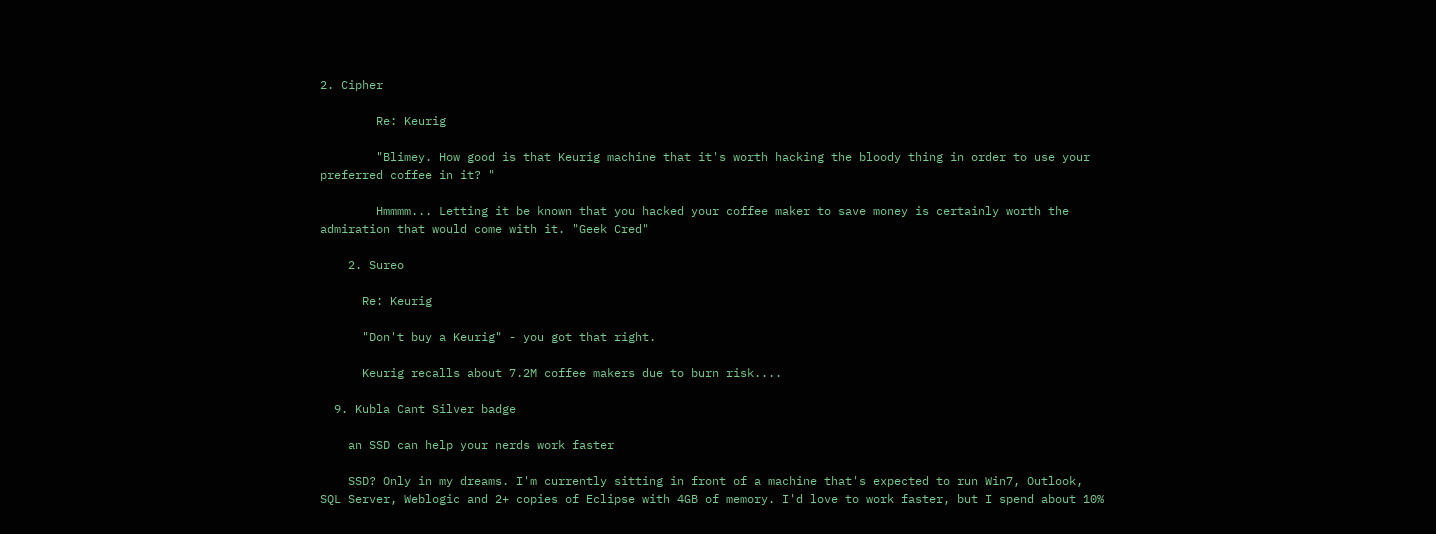2. Cipher

        Re: Keurig

        "Blimey. How good is that Keurig machine that it's worth hacking the bloody thing in order to use your preferred coffee in it? "

        Hmmmm... Letting it be known that you hacked your coffee maker to save money is certainly worth the admiration that would come with it. "Geek Cred"

    2. Sureo

      Re: Keurig

      "Don't buy a Keurig" - you got that right.

      Keurig recalls about 7.2M coffee makers due to burn risk....

  9. Kubla Cant Silver badge

    an SSD can help your nerds work faster

    SSD? Only in my dreams. I'm currently sitting in front of a machine that's expected to run Win7, Outlook, SQL Server, Weblogic and 2+ copies of Eclipse with 4GB of memory. I'd love to work faster, but I spend about 10%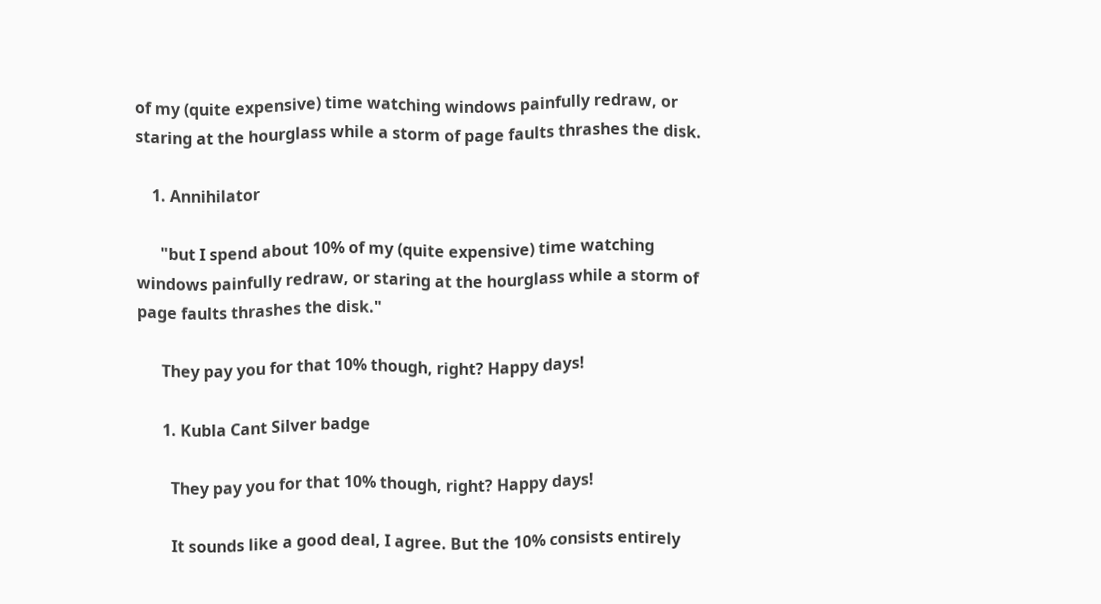of my (quite expensive) time watching windows painfully redraw, or staring at the hourglass while a storm of page faults thrashes the disk.

    1. Annihilator

      "but I spend about 10% of my (quite expensive) time watching windows painfully redraw, or staring at the hourglass while a storm of page faults thrashes the disk."

      They pay you for that 10% though, right? Happy days!

      1. Kubla Cant Silver badge

        They pay you for that 10% though, right? Happy days!

        It sounds like a good deal, I agree. But the 10% consists entirely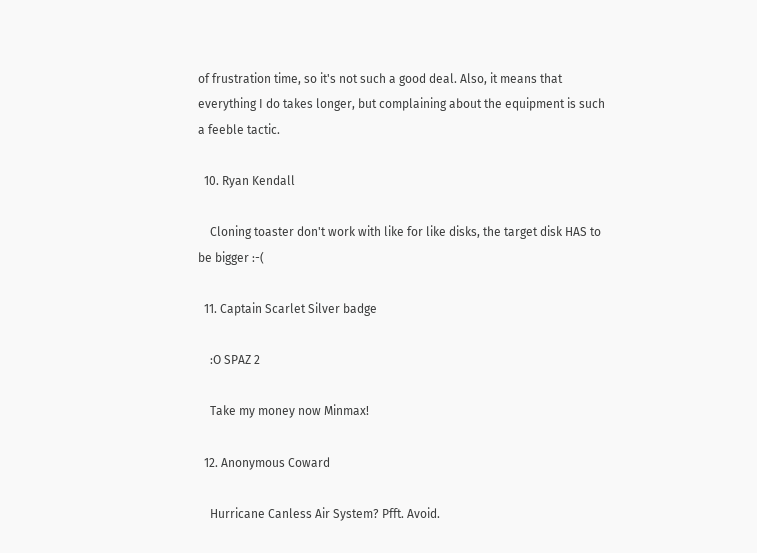of frustration time, so it's not such a good deal. Also, it means that everything I do takes longer, but complaining about the equipment is such a feeble tactic.

  10. Ryan Kendall

    Cloning toaster don't work with like for like disks, the target disk HAS to be bigger :-(

  11. Captain Scarlet Silver badge

    :O SPAZ 2

    Take my money now Minmax!

  12. Anonymous Coward

    Hurricane Canless Air System? Pfft. Avoid.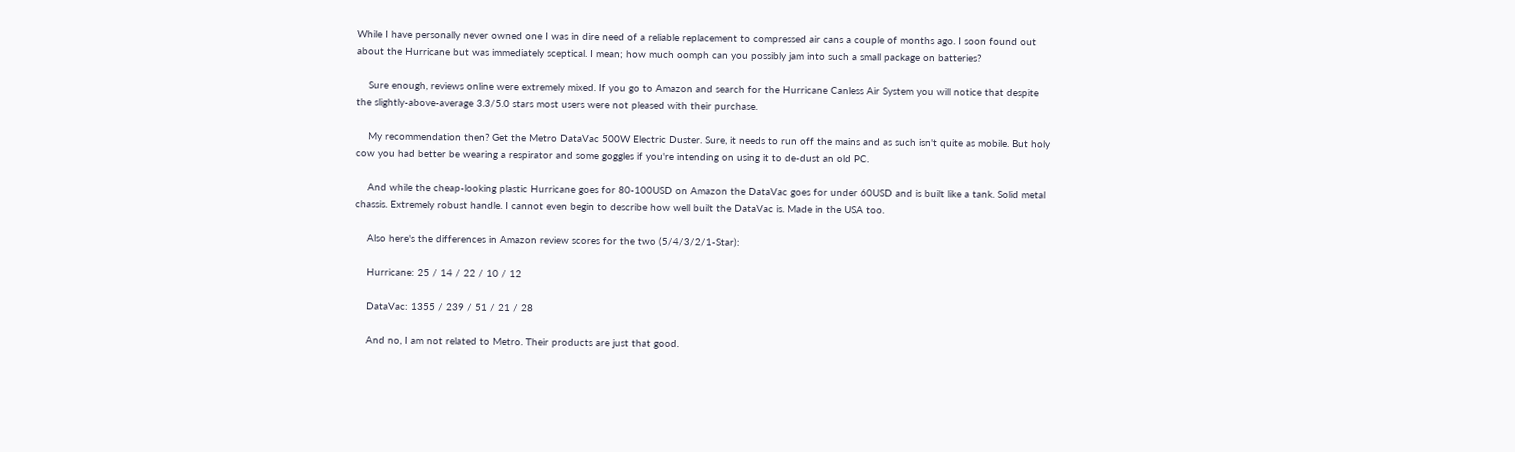While I have personally never owned one I was in dire need of a reliable replacement to compressed air cans a couple of months ago. I soon found out about the Hurricane but was immediately sceptical. I mean; how much oomph can you possibly jam into such a small package on batteries?

    Sure enough, reviews online were extremely mixed. If you go to Amazon and search for the Hurricane Canless Air System you will notice that despite the slightly-above-average 3.3/5.0 stars most users were not pleased with their purchase.

    My recommendation then? Get the Metro DataVac 500W Electric Duster. Sure, it needs to run off the mains and as such isn't quite as mobile. But holy cow you had better be wearing a respirator and some goggles if you're intending on using it to de-dust an old PC.

    And while the cheap-looking plastic Hurricane goes for 80-100USD on Amazon the DataVac goes for under 60USD and is built like a tank. Solid metal chassis. Extremely robust handle. I cannot even begin to describe how well built the DataVac is. Made in the USA too.

    Also here's the differences in Amazon review scores for the two (5/4/3/2/1-Star):

    Hurricane: 25 / 14 / 22 / 10 / 12

    DataVac: 1355 / 239 / 51 / 21 / 28

    And no, I am not related to Metro. Their products are just that good.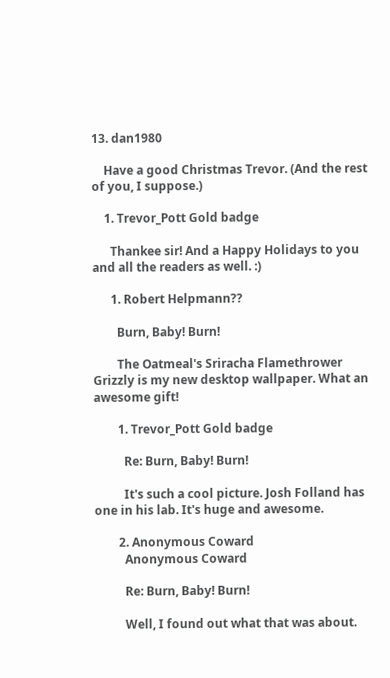13. dan1980

    Have a good Christmas Trevor. (And the rest of you, I suppose.)

    1. Trevor_Pott Gold badge

      Thankee sir! And a Happy Holidays to you and all the readers as well. :)

      1. Robert Helpmann??

        Burn, Baby! Burn!

        The Oatmeal's Sriracha Flamethrower Grizzly is my new desktop wallpaper. What an awesome gift!

        1. Trevor_Pott Gold badge

          Re: Burn, Baby! Burn!

          It's such a cool picture. Josh Folland has one in his lab. It's huge and awesome.

        2. Anonymous Coward
          Anonymous Coward

          Re: Burn, Baby! Burn!

          Well, I found out what that was about.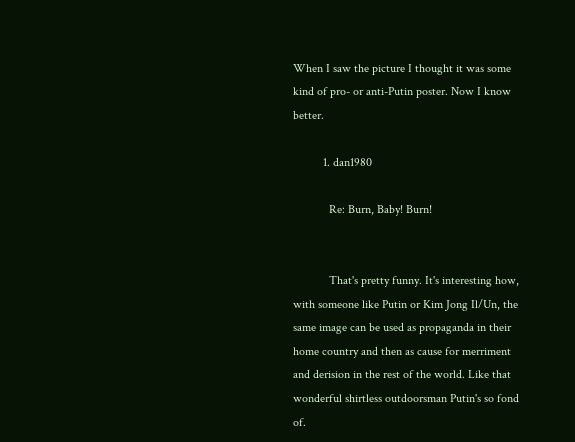When I saw the picture I thought it was some kind of pro- or anti-Putin poster. Now I know better.

          1. dan1980

            Re: Burn, Baby! Burn!


            That's pretty funny. It's interesting how, with someone like Putin or Kim Jong Il/Un, the same image can be used as propaganda in their home country and then as cause for merriment and derision in the rest of the world. Like that wonderful shirtless outdoorsman Putin's so fond of.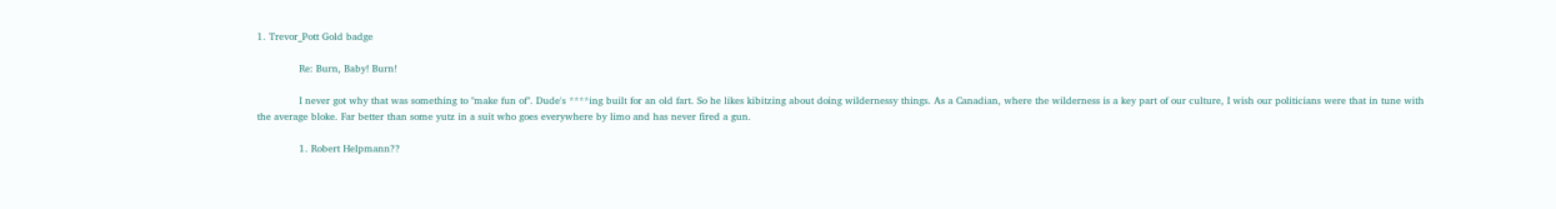1. Trevor_Pott Gold badge

              Re: Burn, Baby! Burn!

              I never got why that was something to "make fun of". Dude's ****ing built for an old fart. So he likes kibitzing about doing wildernessy things. As a Canadian, where the wilderness is a key part of our culture, I wish our politicians were that in tune with the average bloke. Far better than some yutz in a suit who goes everywhere by limo and has never fired a gun.

              1. Robert Helpmann??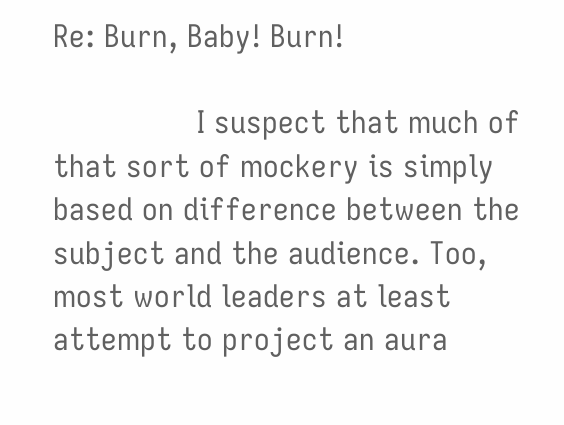Re: Burn, Baby! Burn!

                I suspect that much of that sort of mockery is simply based on difference between the subject and the audience. Too, most world leaders at least attempt to project an aura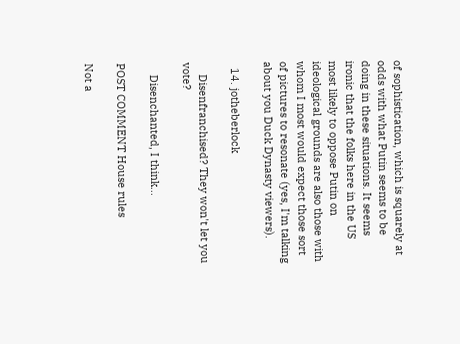of sophistication, which is squarely at odds with what Putin seems to be doing in these situations. It seems ironic that the folks here in the US most likely to oppose Putin on ideological grounds are also those with whom I most would expect those sort of pictures to resonate (yes, I'm talking about you Duck Dynasty viewers).

  14. jotheberlock

    Disenfranchised? They won't let you vote?

    Disenchanted, I think...

POST COMMENT House rules

Not a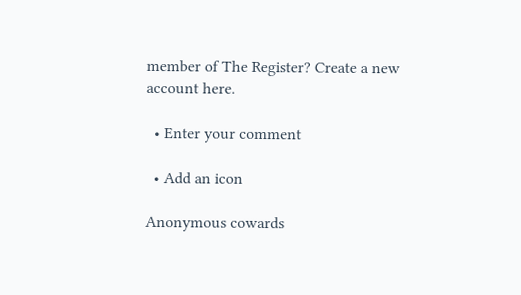member of The Register? Create a new account here.

  • Enter your comment

  • Add an icon

Anonymous cowards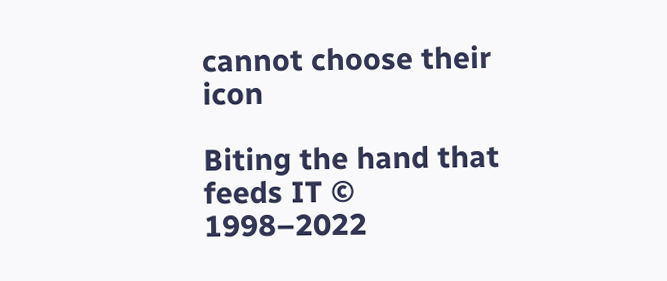cannot choose their icon

Biting the hand that feeds IT © 1998–2022